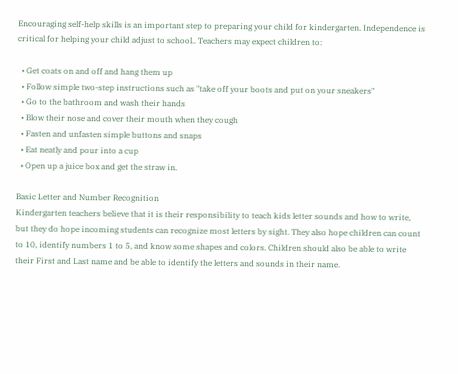Encouraging self-help skills is an important step to preparing your child for kindergarten. Independence is critical for helping your child adjust to school.. Teachers may expect children to:

  • Get coats on and off and hang them up
  • Follow simple two-step instructions such as "take off your boots and put on your sneakers"
  • Go to the bathroom and wash their hands
  • Blow their nose and cover their mouth when they cough
  • Fasten and unfasten simple buttons and snaps
  • Eat neatly and pour into a cup
  • Open up a juice box and get the straw in.

Basic Letter and Number Recognition
Kindergarten teachers believe that it is their responsibility to teach kids letter sounds and how to write, but they do hope incoming students can recognize most letters by sight. They also hope children can count to 10, identify numbers 1 to 5, and know some shapes and colors. Children should also be able to write their First and Last name and be able to identify the letters and sounds in their name.